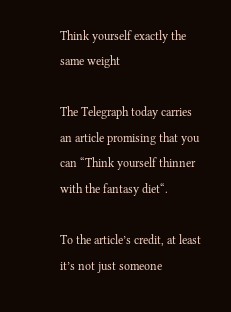Think yourself exactly the same weight

The Telegraph today carries an article promising that you can “Think yourself thinner with the fantasy diet“.

To the article’s credit, at least it’s not just someone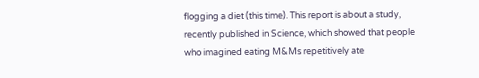flogging a diet (this time). This report is about a study, recently published in Science, which showed that people who imagined eating M&Ms repetitively ate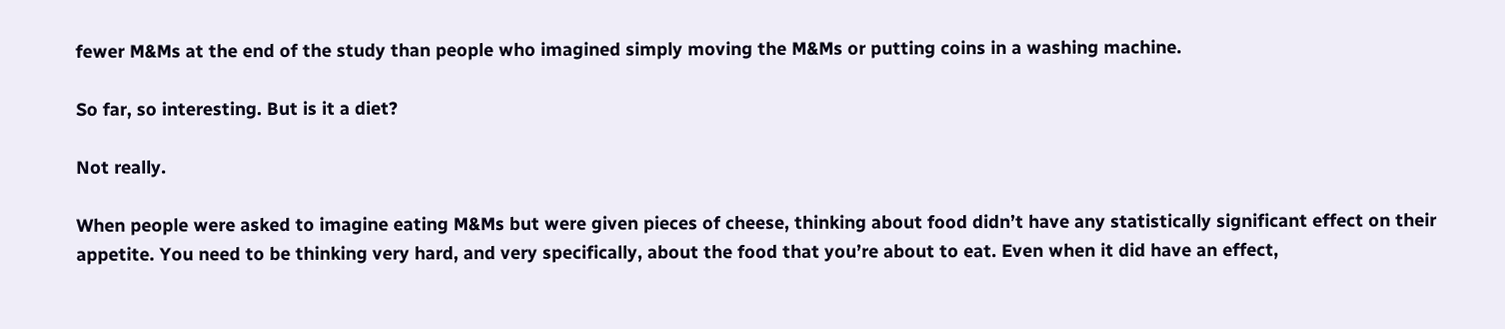fewer M&Ms at the end of the study than people who imagined simply moving the M&Ms or putting coins in a washing machine.

So far, so interesting. But is it a diet?

Not really.

When people were asked to imagine eating M&Ms but were given pieces of cheese, thinking about food didn’t have any statistically significant effect on their appetite. You need to be thinking very hard, and very specifically, about the food that you’re about to eat. Even when it did have an effect,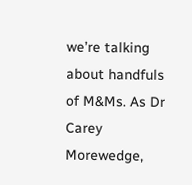we’re talking about handfuls of M&Ms. As Dr Carey Morewedge,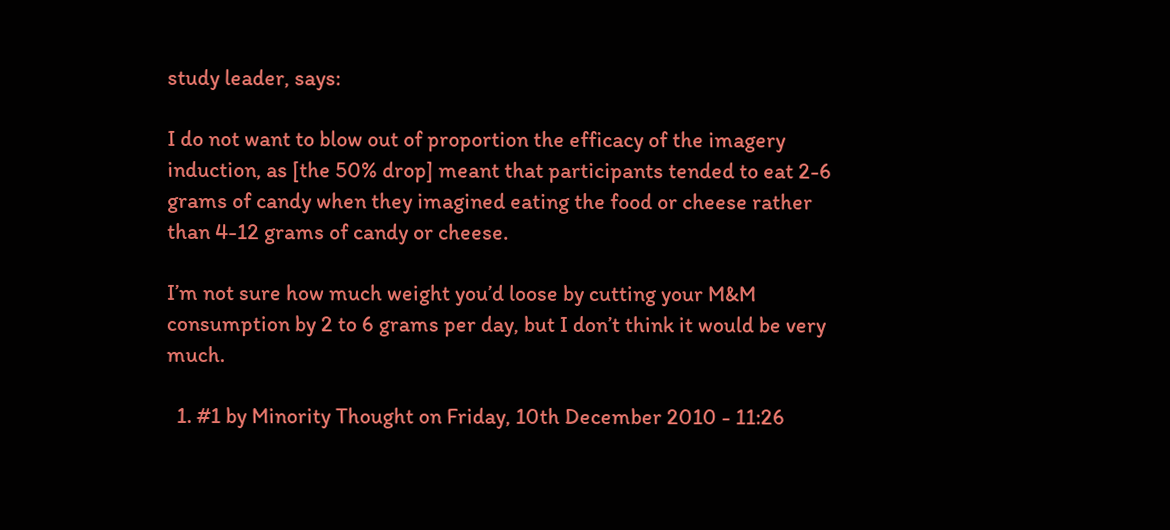study leader, says:

I do not want to blow out of proportion the efficacy of the imagery induction, as [the 50% drop] meant that participants tended to eat 2-6 grams of candy when they imagined eating the food or cheese rather than 4-12 grams of candy or cheese.

I’m not sure how much weight you’d loose by cutting your M&M consumption by 2 to 6 grams per day, but I don’t think it would be very much.

  1. #1 by Minority Thought on Friday, 10th December 2010 - 11:26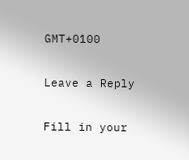GMT+0100

Leave a Reply

Fill in your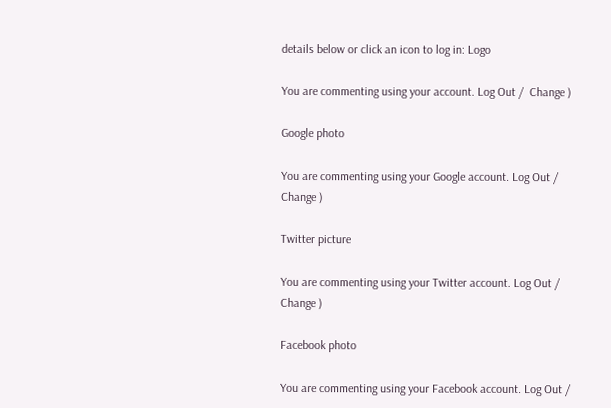details below or click an icon to log in: Logo

You are commenting using your account. Log Out /  Change )

Google photo

You are commenting using your Google account. Log Out /  Change )

Twitter picture

You are commenting using your Twitter account. Log Out /  Change )

Facebook photo

You are commenting using your Facebook account. Log Out /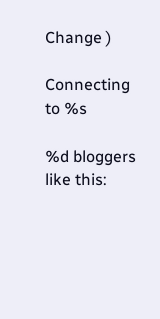Change )

Connecting to %s

%d bloggers like this: